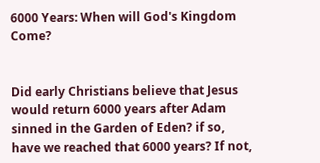6000 Years: When will God's Kingdom Come?


Did early Christians believe that Jesus would return 6000 years after Adam sinned in the Garden of Eden? if so, have we reached that 6000 years? If not,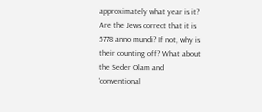approximately what year is it? Are the Jews correct that it is 5778 anno mundi? If not, why is their counting off? What about the Seder Olam and 'conventional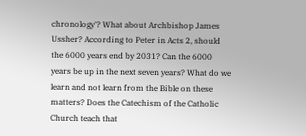chronology'? What about Archbishop James Ussher? According to Peter in Acts 2, should the 6000 years end by 2031? Can the 6000 years be up in the next seven years? What do we learn and not learn from the Bible on these matters? Does the Catechism of the Catholic Church teach that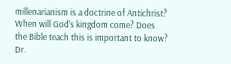millenarianism is a doctrine of Antichrist? When will God's kingdom come? Does the Bible teach this is important to know? Dr.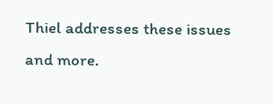Thiel addresses these issues and more.